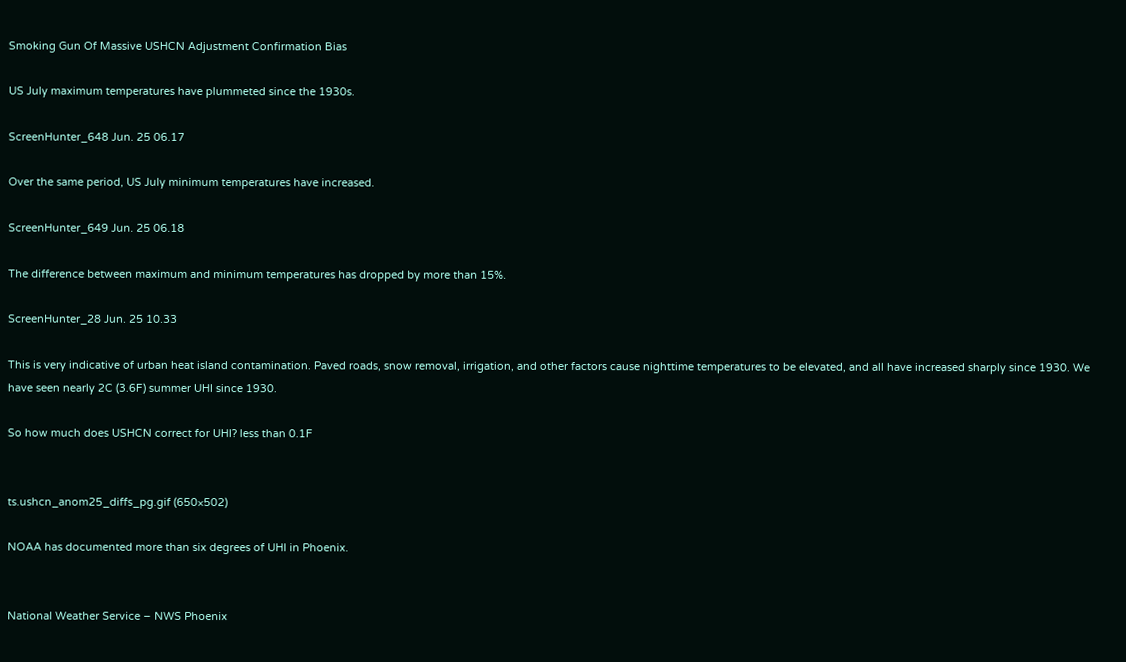Smoking Gun Of Massive USHCN Adjustment Confirmation Bias

US July maximum temperatures have plummeted since the 1930s.

ScreenHunter_648 Jun. 25 06.17

Over the same period, US July minimum temperatures have increased.

ScreenHunter_649 Jun. 25 06.18

The difference between maximum and minimum temperatures has dropped by more than 15%.

ScreenHunter_28 Jun. 25 10.33

This is very indicative of urban heat island contamination. Paved roads, snow removal, irrigation, and other factors cause nighttime temperatures to be elevated, and all have increased sharply since 1930. We have seen nearly 2C (3.6F) summer UHI since 1930.

So how much does USHCN correct for UHI? less than 0.1F


ts.ushcn_anom25_diffs_pg.gif (650×502)

NOAA has documented more than six degrees of UHI in Phoenix.


National Weather Service – NWS Phoenix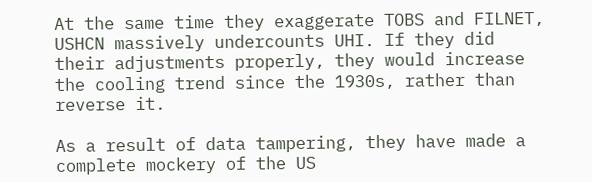At the same time they exaggerate TOBS and FILNET, USHCN massively undercounts UHI. If they did their adjustments properly, they would increase the cooling trend since the 1930s, rather than reverse it.

As a result of data tampering, they have made a complete mockery of the US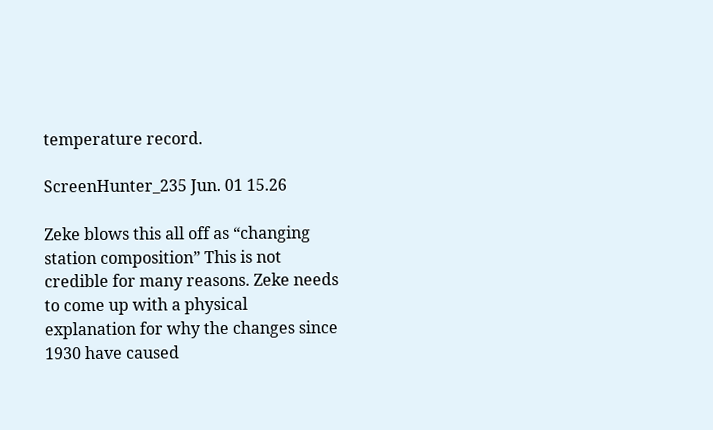temperature record.

ScreenHunter_235 Jun. 01 15.26

Zeke blows this all off as “changing station composition” This is not credible for many reasons. Zeke needs to come up with a physical explanation for why the changes since 1930 have caused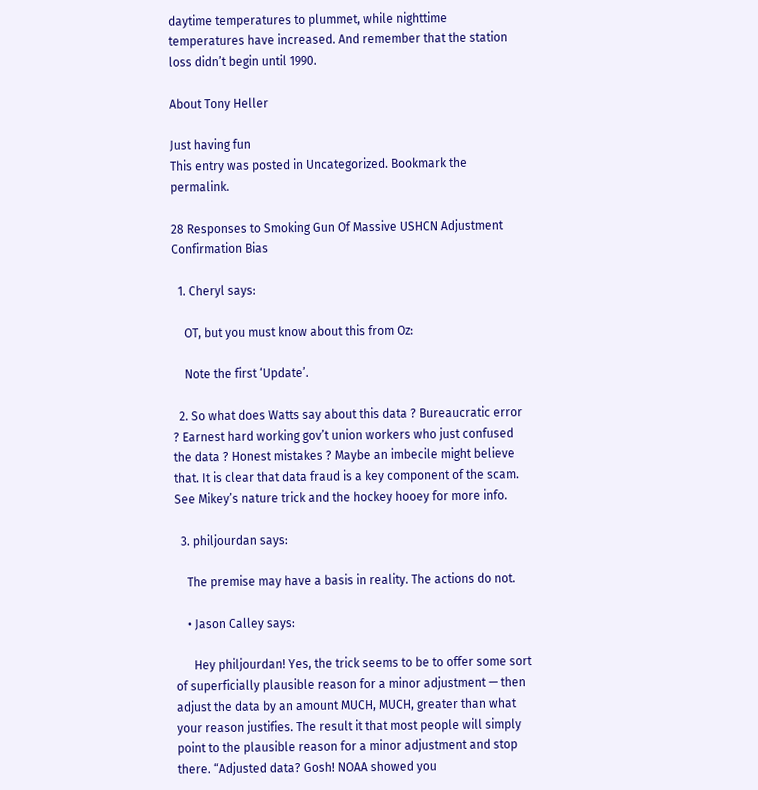daytime temperatures to plummet, while nighttime temperatures have increased. And remember that the station loss didn’t begin until 1990.

About Tony Heller

Just having fun
This entry was posted in Uncategorized. Bookmark the permalink.

28 Responses to Smoking Gun Of Massive USHCN Adjustment Confirmation Bias

  1. Cheryl says:

    OT, but you must know about this from Oz:

    Note the first ‘Update’.

  2. So what does Watts say about this data ? Bureaucratic error ? Earnest hard working gov’t union workers who just confused the data ? Honest mistakes ? Maybe an imbecile might believe that. It is clear that data fraud is a key component of the scam. See Mikey’s nature trick and the hockey hooey for more info.

  3. philjourdan says:

    The premise may have a basis in reality. The actions do not.

    • Jason Calley says:

      Hey philjourdan! Yes, the trick seems to be to offer some sort of superficially plausible reason for a minor adjustment — then adjust the data by an amount MUCH, MUCH, greater than what your reason justifies. The result it that most people will simply point to the plausible reason for a minor adjustment and stop there. “Adjusted data? Gosh! NOAA showed you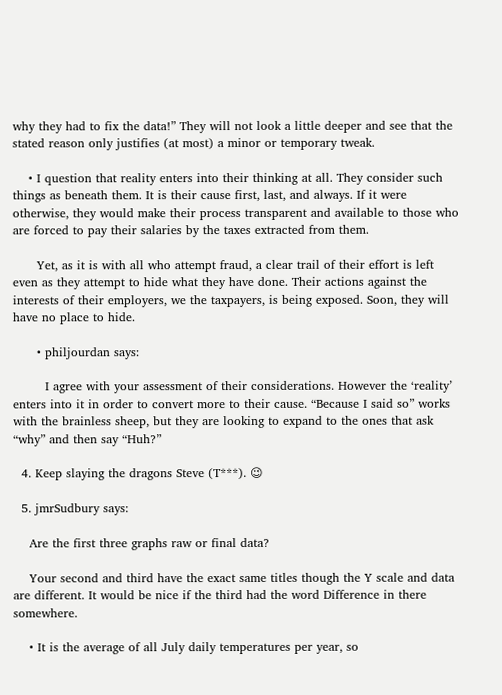why they had to fix the data!” They will not look a little deeper and see that the stated reason only justifies (at most) a minor or temporary tweak.

    • I question that reality enters into their thinking at all. They consider such things as beneath them. It is their cause first, last, and always. If it were otherwise, they would make their process transparent and available to those who are forced to pay their salaries by the taxes extracted from them.

      Yet, as it is with all who attempt fraud, a clear trail of their effort is left even as they attempt to hide what they have done. Their actions against the interests of their employers, we the taxpayers, is being exposed. Soon, they will have no place to hide.

      • philjourdan says:

        I agree with your assessment of their considerations. However the ‘reality’ enters into it in order to convert more to their cause. “Because I said so” works with the brainless sheep, but they are looking to expand to the ones that ask “why” and then say “Huh?”

  4. Keep slaying the dragons Steve (T***). 😉

  5. jmrSudbury says:

    Are the first three graphs raw or final data?

    Your second and third have the exact same titles though the Y scale and data are different. It would be nice if the third had the word Difference in there somewhere.

    • It is the average of all July daily temperatures per year, so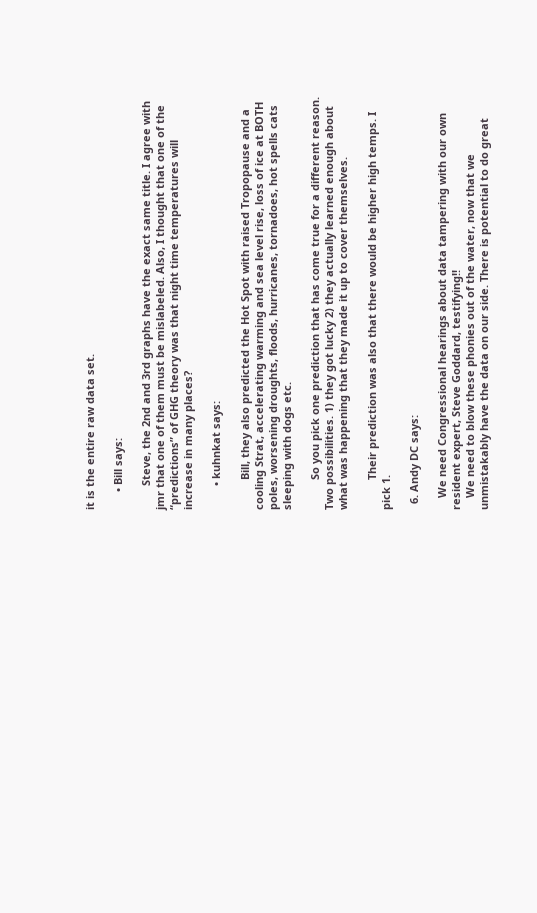it is the entire raw data set.

      • Bill says:

        Steve, the 2nd and 3rd graphs have the exact same title. I agree with jmr that one of them must be mislabeled. Also, I thought that one of the “predictions” of GHG theory was that night time temperatures will increase in many places?

        • kuhnkat says:

          Bill, they also predicted the Hot Spot with raised Tropopause and a cooling Strat, accelerating warming and sea level rise, loss of ice at BOTH poles, worsening droughts, floods, hurricanes, tornadoes, hot spells cats sleeping with dogs etc.

          So you pick one prediction that has come true for a different reason. Two possibilities. 1) they got lucky 2) they actually learned enough about what was happening that they made it up to cover themselves.

          Their prediction was also that there would be higher high temps. I pick 1.

  6. Andy DC says:

    We need Congressional hearings about data tampering with our own resident expert, Steve Goddard, testifying!!
    We need to blow these phonies out of the water, now that we unmistakably have the data on our side. There is potential to do great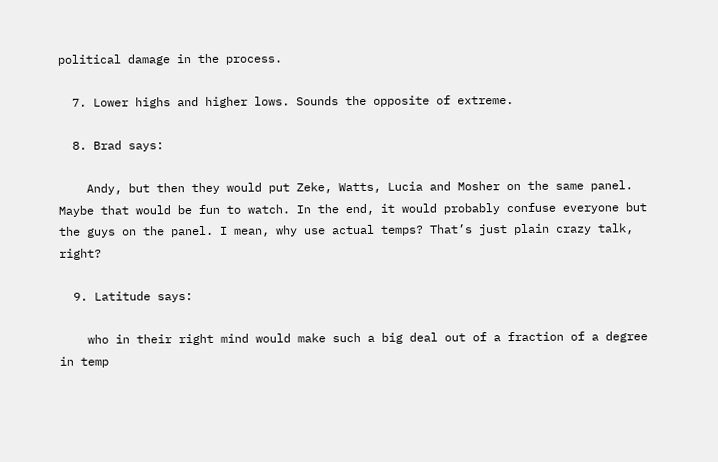political damage in the process.

  7. Lower highs and higher lows. Sounds the opposite of extreme.

  8. Brad says:

    Andy, but then they would put Zeke, Watts, Lucia and Mosher on the same panel. Maybe that would be fun to watch. In the end, it would probably confuse everyone but the guys on the panel. I mean, why use actual temps? That’s just plain crazy talk, right?

  9. Latitude says:

    who in their right mind would make such a big deal out of a fraction of a degree in temp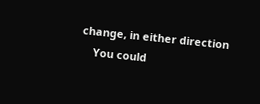change, in either direction
    You could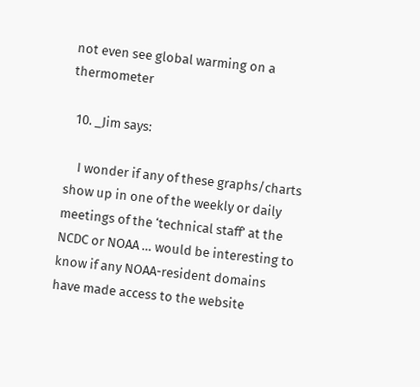not even see global warming on a thermometer

  10. _Jim says:

    I wonder if any of these graphs/charts show up in one of the weekly or daily meetings of the ‘technical staff’ at the NCDC or NOAA … would be interesting to know if any NOAA-resident domains have made access to the website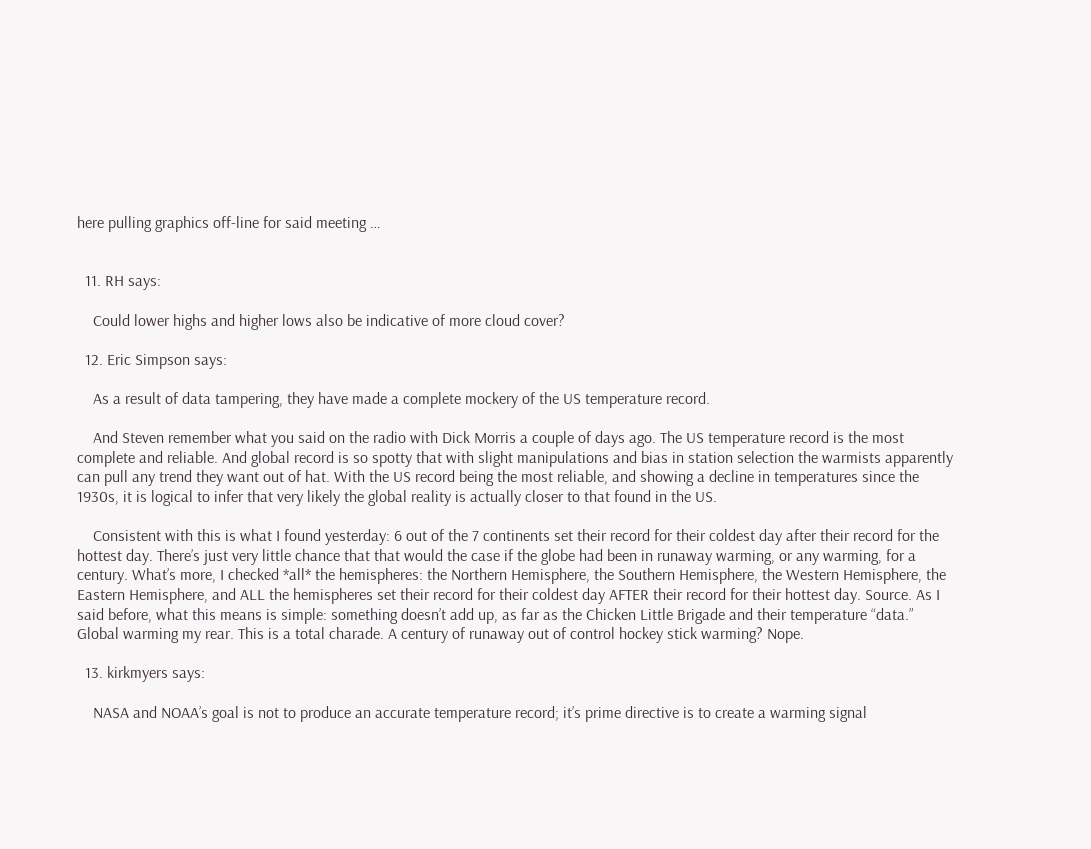here pulling graphics off-line for said meeting …


  11. RH says:

    Could lower highs and higher lows also be indicative of more cloud cover?

  12. Eric Simpson says:

    As a result of data tampering, they have made a complete mockery of the US temperature record.

    And Steven remember what you said on the radio with Dick Morris a couple of days ago. The US temperature record is the most complete and reliable. And global record is so spotty that with slight manipulations and bias in station selection the warmists apparently can pull any trend they want out of hat. With the US record being the most reliable, and showing a decline in temperatures since the 1930s, it is logical to infer that very likely the global reality is actually closer to that found in the US.

    Consistent with this is what I found yesterday: 6 out of the 7 continents set their record for their coldest day after their record for the hottest day. There’s just very little chance that that would the case if the globe had been in runaway warming, or any warming, for a century. What’s more, I checked *all* the hemispheres: the Northern Hemisphere, the Southern Hemisphere, the Western Hemisphere, the Eastern Hemisphere, and ALL the hemispheres set their record for their coldest day AFTER their record for their hottest day. Source. As I said before, what this means is simple: something doesn’t add up, as far as the Chicken Little Brigade and their temperature “data.” Global warming my rear. This is a total charade. A century of runaway out of control hockey stick warming? Nope.

  13. kirkmyers says:

    NASA and NOAA’s goal is not to produce an accurate temperature record; it’s prime directive is to create a warming signal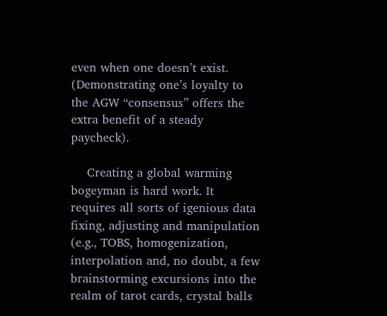even when one doesn’t exist. (Demonstrating one’s loyalty to the AGW “consensus” offers the extra benefit of a steady paycheck).

    Creating a global warming bogeyman is hard work. It requires all sorts of igenious data fixing, adjusting and manipulation (e.g., TOBS, homogenization, interpolation and, no doubt, a few brainstorming excursions into the realm of tarot cards, crystal balls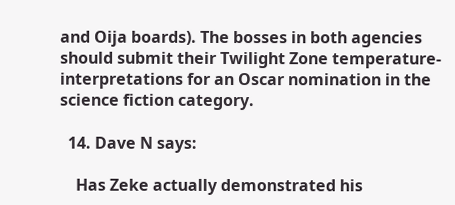and Oija boards). The bosses in both agencies should submit their Twilight Zone temperature-interpretations for an Oscar nomination in the science fiction category.

  14. Dave N says:

    Has Zeke actually demonstrated his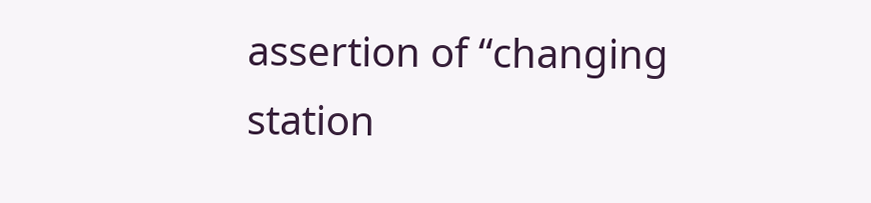assertion of “changing station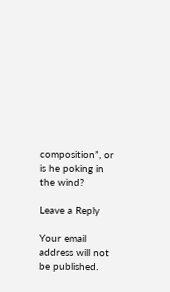composition”, or is he poking in the wind?

Leave a Reply

Your email address will not be published.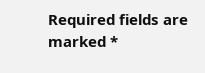Required fields are marked *